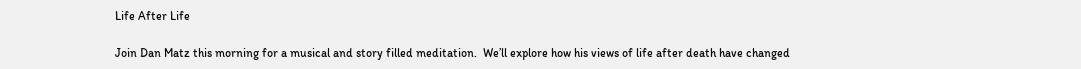Life After Life

Join Dan Matz this morning for a musical and story filled meditation.  We’ll explore how his views of life after death have changed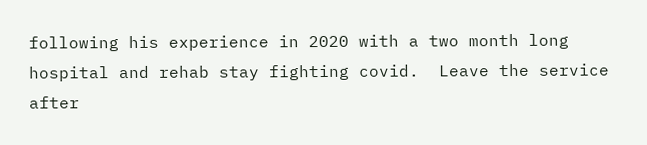following his experience in 2020 with a two month long hospital and rehab stay fighting covid.  Leave the service after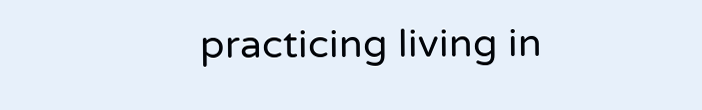practicing living in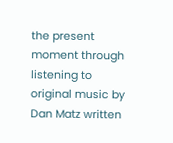the present moment through listening to original music by Dan Matz written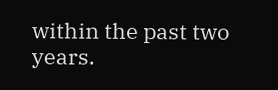within the past two years.